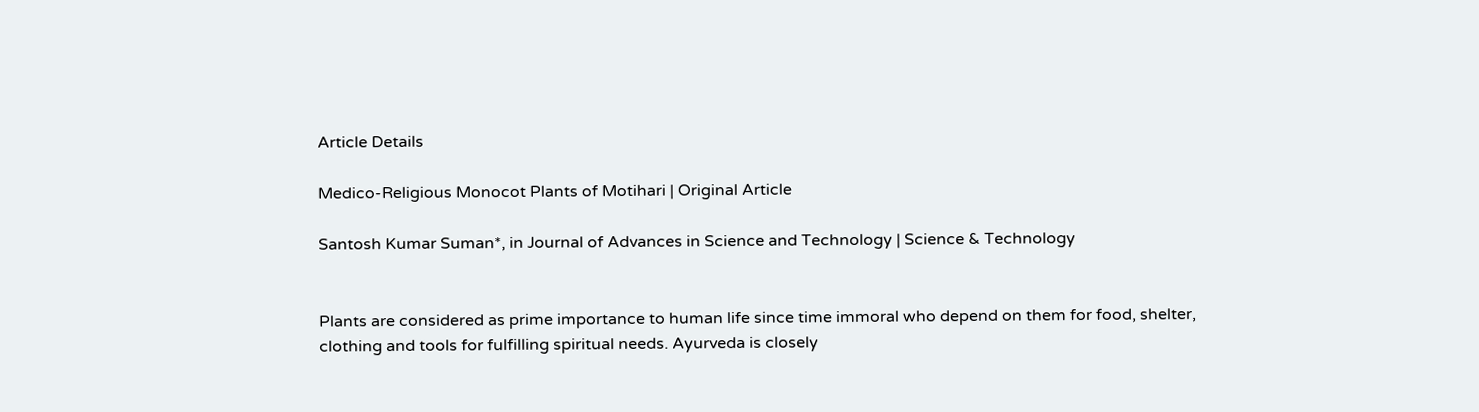Article Details

Medico-Religious Monocot Plants of Motihari | Original Article

Santosh Kumar Suman*, in Journal of Advances in Science and Technology | Science & Technology


Plants are considered as prime importance to human life since time immoral who depend on them for food, shelter, clothing and tools for fulfilling spiritual needs. Ayurveda is closely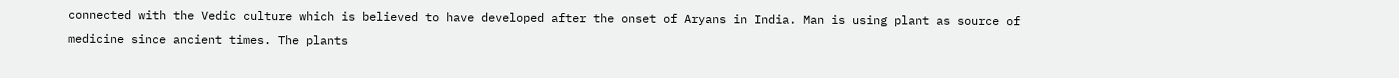connected with the Vedic culture which is believed to have developed after the onset of Aryans in India. Man is using plant as source of medicine since ancient times. The plants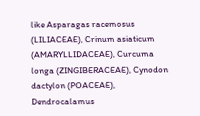like Asparagas racemosus (LILIACEAE), Crinum asiaticum (AMARYLLIDACEAE), Curcuma longa (ZINGIBERACEAE), Cynodon dactylon (POACEAE), Dendrocalamus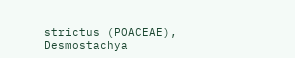strictus (POACEAE), Desmostachya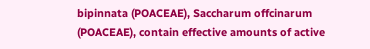bipinnata (POACEAE), Saccharum offcinarum (POACEAE), contain effective amounts of active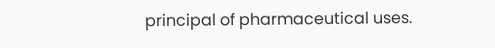principal of pharmaceutical uses.